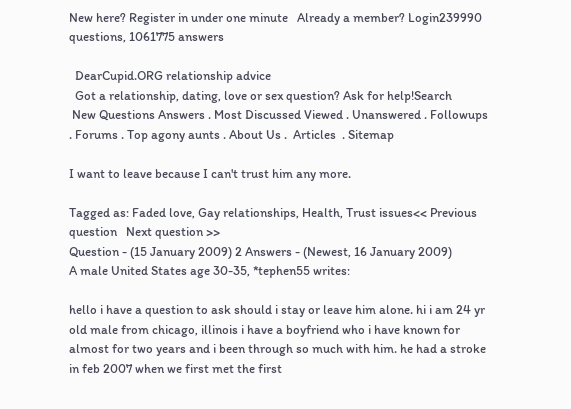New here? Register in under one minute   Already a member? Login239990 questions, 1061775 answers

  DearCupid.ORG relationship advice
  Got a relationship, dating, love or sex question? Ask for help!Search
 New Questions Answers . Most Discussed Viewed . Unanswered . Followups . Forums . Top agony aunts . About Us .  Articles  . Sitemap

I want to leave because I can't trust him any more.

Tagged as: Faded love, Gay relationships, Health, Trust issues<< Previous question   Next question >>
Question - (15 January 2009) 2 Answers - (Newest, 16 January 2009)
A male United States age 30-35, *tephen55 writes:

hello i have a question to ask should i stay or leave him alone. hi i am 24 yr old male from chicago, illinois i have a boyfriend who i have known for almost for two years and i been through so much with him. he had a stroke in feb 2007 when we first met the first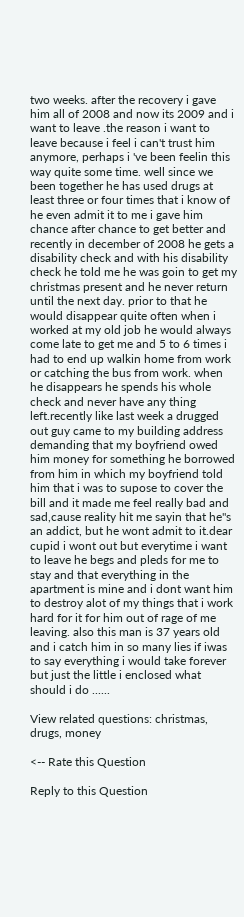two weeks. after the recovery i gave him all of 2008 and now its 2009 and i want to leave .the reason i want to leave because i feel i can't trust him anymore, perhaps i 've been feelin this way quite some time. well since we been together he has used drugs at least three or four times that i know of he even admit it to me i gave him chance after chance to get better and recently in december of 2008 he gets a disability check and with his disability check he told me he was goin to get my christmas present and he never return until the next day. prior to that he would disappear quite often when i worked at my old job he would always come late to get me and 5 to 6 times i had to end up walkin home from work or catching the bus from work. when he disappears he spends his whole check and never have any thing left.recently like last week a drugged out guy came to my building address demanding that my boyfriend owed him money for something he borrowed from him in which my boyfriend told him that i was to supose to cover the bill and it made me feel really bad and sad,cause reality hit me sayin that he"s an addict, but he wont admit to it.dear cupid i wont out but everytime i want to leave he begs and pleds for me to stay and that everything in the apartment is mine and i dont want him to destroy alot of my things that i work hard for it for him out of rage of me leaving. also this man is 37 years old and i catch him in so many lies if iwas to say everything i would take forever but just the little i enclosed what should i do ......

View related questions: christmas, drugs, money

<-- Rate this Question

Reply to this Question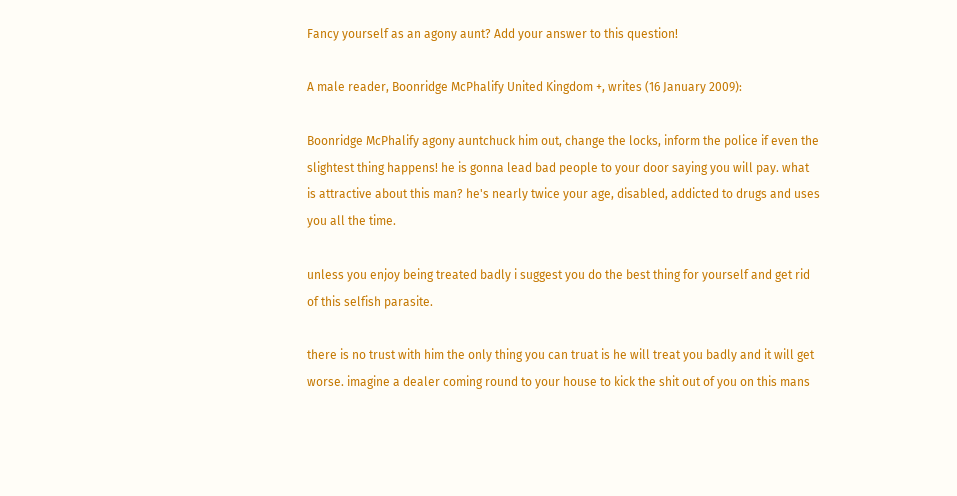Fancy yourself as an agony aunt? Add your answer to this question!

A male reader, Boonridge McPhalify United Kingdom +, writes (16 January 2009):

Boonridge McPhalify agony auntchuck him out, change the locks, inform the police if even the slightest thing happens! he is gonna lead bad people to your door saying you will pay. what is attractive about this man? he's nearly twice your age, disabled, addicted to drugs and uses you all the time.

unless you enjoy being treated badly i suggest you do the best thing for yourself and get rid of this selfish parasite.

there is no trust with him the only thing you can truat is he will treat you badly and it will get worse. imagine a dealer coming round to your house to kick the shit out of you on this mans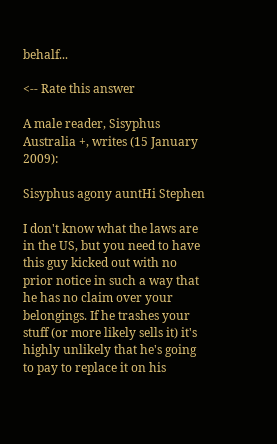behalf...

<-- Rate this answer

A male reader, Sisyphus Australia +, writes (15 January 2009):

Sisyphus agony auntHi Stephen

I don't know what the laws are in the US, but you need to have this guy kicked out with no prior notice in such a way that he has no claim over your belongings. If he trashes your stuff (or more likely sells it) it's highly unlikely that he's going to pay to replace it on his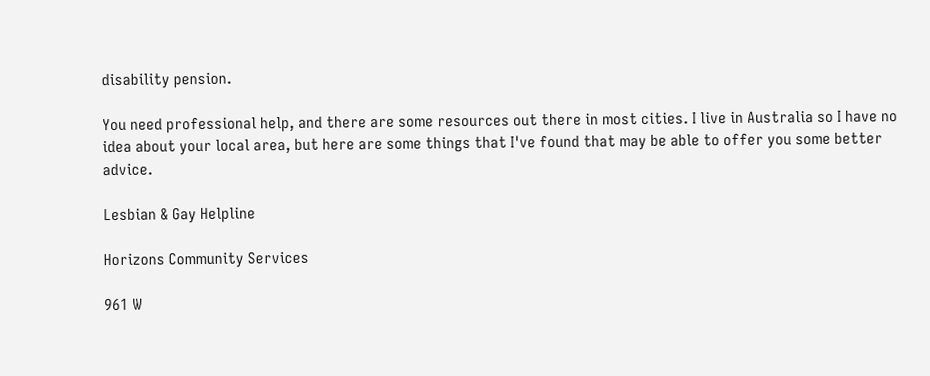disability pension.

You need professional help, and there are some resources out there in most cities. I live in Australia so I have no idea about your local area, but here are some things that I've found that may be able to offer you some better advice.

Lesbian & Gay Helpline

Horizons Community Services

961 W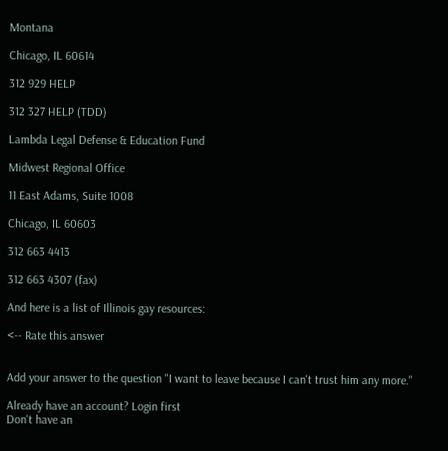Montana

Chicago, IL 60614

312 929 HELP

312 327 HELP (TDD)

Lambda Legal Defense & Education Fund

Midwest Regional Office

11 East Adams, Suite 1008

Chicago, IL 60603

312 663 4413

312 663 4307 (fax)

And here is a list of Illinois gay resources:

<-- Rate this answer


Add your answer to the question "I want to leave because I can't trust him any more."

Already have an account? Login first
Don't have an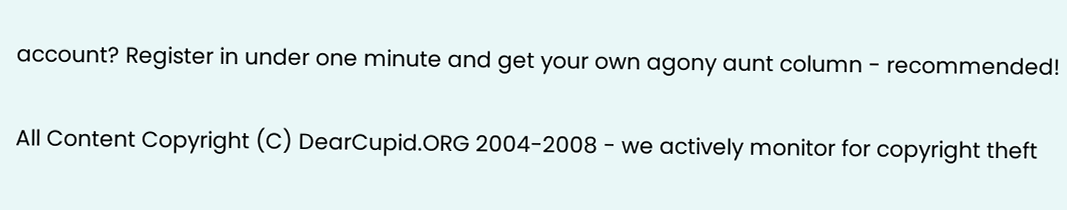account? Register in under one minute and get your own agony aunt column - recommended!

All Content Copyright (C) DearCupid.ORG 2004-2008 - we actively monitor for copyright theft